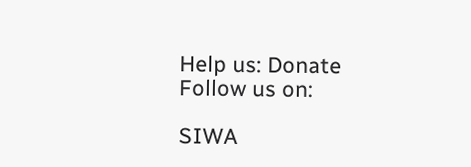Help us: Donate
Follow us on:

SIWA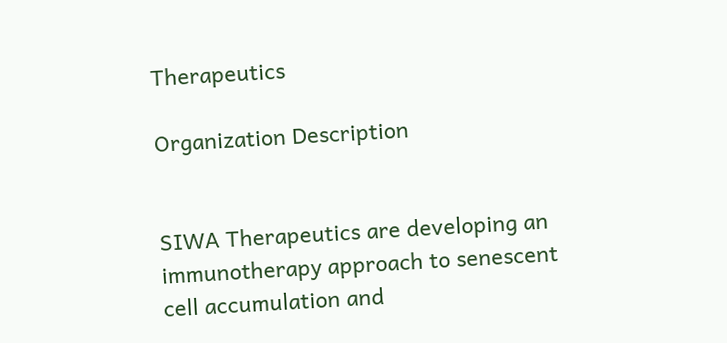Therapeutics

Organization Description


SIWA Therapeutics are developing an immunotherapy approach to senescent cell accumulation and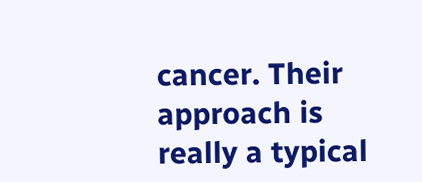cancer. Their approach is really a typical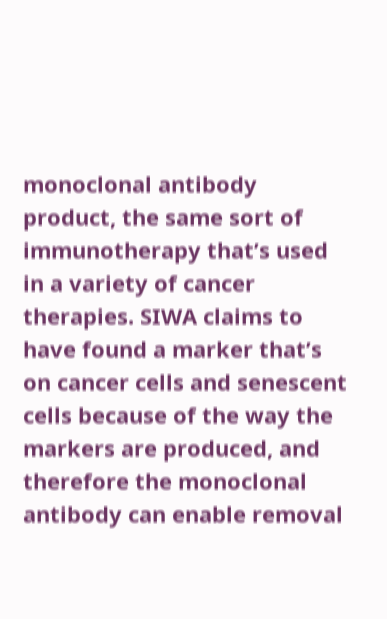monoclonal antibody product, the same sort of immunotherapy that’s used in a variety of cancer therapies. SIWA claims to have found a marker that’s on cancer cells and senescent cells because of the way the markers are produced, and therefore the monoclonal antibody can enable removal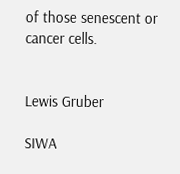of those senescent or cancer cells.


Lewis Gruber

SIWA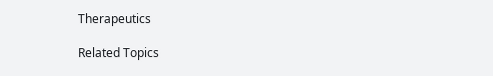Therapeutics

Related Topics